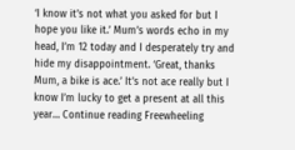‘I know it’s not what you asked for but I hope you like it.’ Mum’s words echo in my head, I’m 12 today and I desperately try and hide my disappointment. ‘Great, thanks Mum, a bike is ace.’ It’s not ace really but I know I’m lucky to get a present at all this year… Continue reading Freewheeling